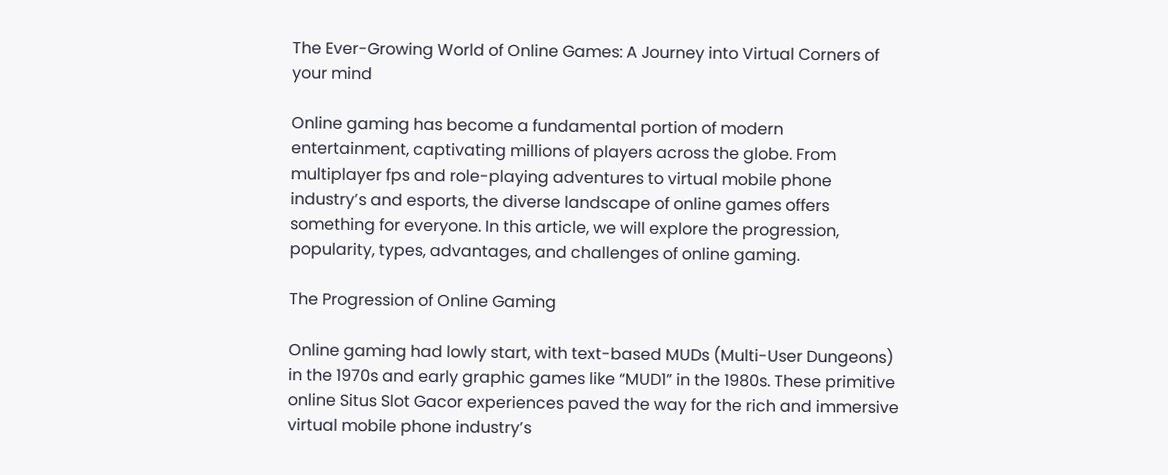The Ever-Growing World of Online Games: A Journey into Virtual Corners of your mind

Online gaming has become a fundamental portion of modern entertainment, captivating millions of players across the globe. From multiplayer fps and role-playing adventures to virtual mobile phone industry’s and esports, the diverse landscape of online games offers something for everyone. In this article, we will explore the progression, popularity, types, advantages, and challenges of online gaming.

The Progression of Online Gaming

Online gaming had lowly start, with text-based MUDs (Multi-User Dungeons) in the 1970s and early graphic games like “MUD1” in the 1980s. These primitive online Situs Slot Gacor experiences paved the way for the rich and immersive virtual mobile phone industry’s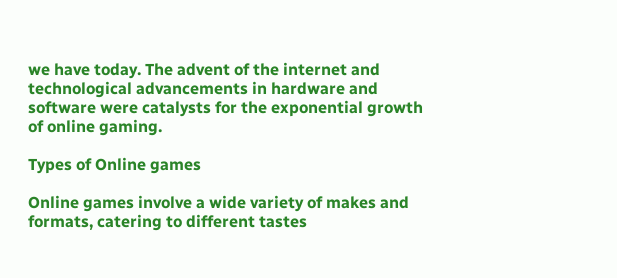we have today. The advent of the internet and technological advancements in hardware and software were catalysts for the exponential growth of online gaming.

Types of Online games

Online games involve a wide variety of makes and formats, catering to different tastes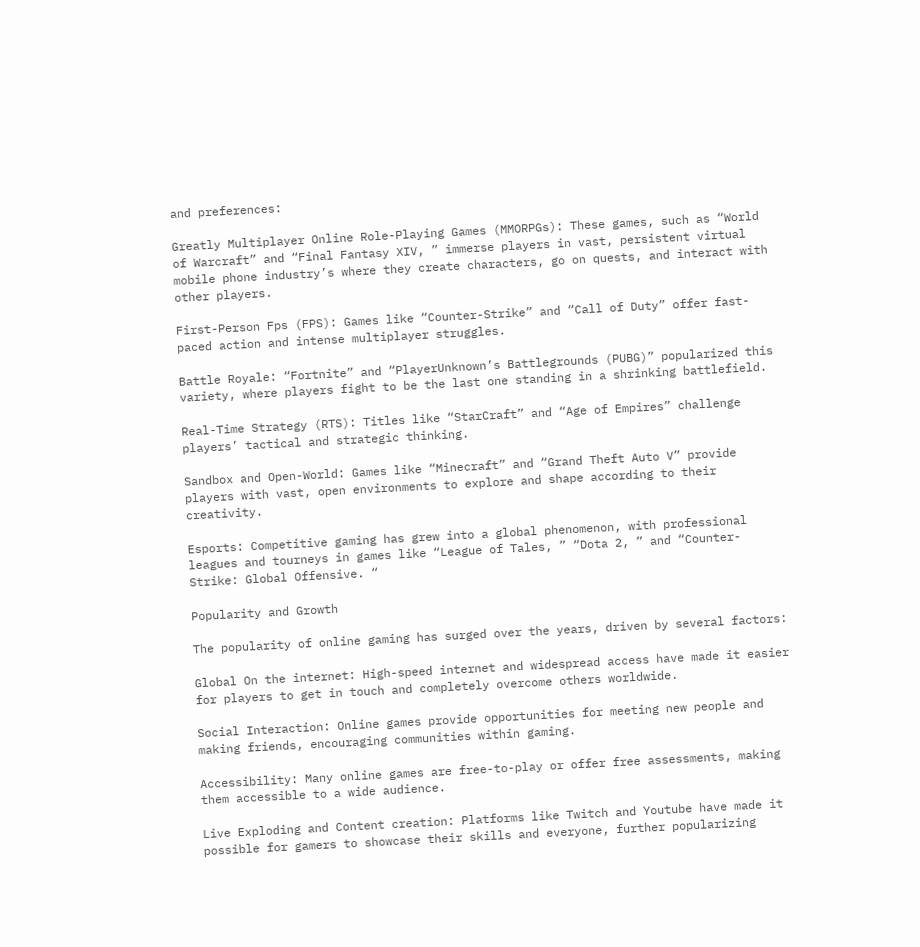and preferences:

Greatly Multiplayer Online Role-Playing Games (MMORPGs): These games, such as “World of Warcraft” and “Final Fantasy XIV, ” immerse players in vast, persistent virtual mobile phone industry’s where they create characters, go on quests, and interact with other players.

First-Person Fps (FPS): Games like “Counter-Strike” and “Call of Duty” offer fast-paced action and intense multiplayer struggles.

Battle Royale: “Fortnite” and “PlayerUnknown’s Battlegrounds (PUBG)” popularized this variety, where players fight to be the last one standing in a shrinking battlefield.

Real-Time Strategy (RTS): Titles like “StarCraft” and “Age of Empires” challenge players’ tactical and strategic thinking.

Sandbox and Open-World: Games like “Minecraft” and “Grand Theft Auto V” provide players with vast, open environments to explore and shape according to their creativity.

Esports: Competitive gaming has grew into a global phenomenon, with professional leagues and tourneys in games like “League of Tales, ” “Dota 2, ” and “Counter-Strike: Global Offensive. “

Popularity and Growth

The popularity of online gaming has surged over the years, driven by several factors:

Global On the internet: High-speed internet and widespread access have made it easier for players to get in touch and completely overcome others worldwide.

Social Interaction: Online games provide opportunities for meeting new people and making friends, encouraging communities within gaming.

Accessibility: Many online games are free-to-play or offer free assessments, making them accessible to a wide audience.

Live Exploding and Content creation: Platforms like Twitch and Youtube have made it possible for gamers to showcase their skills and everyone, further popularizing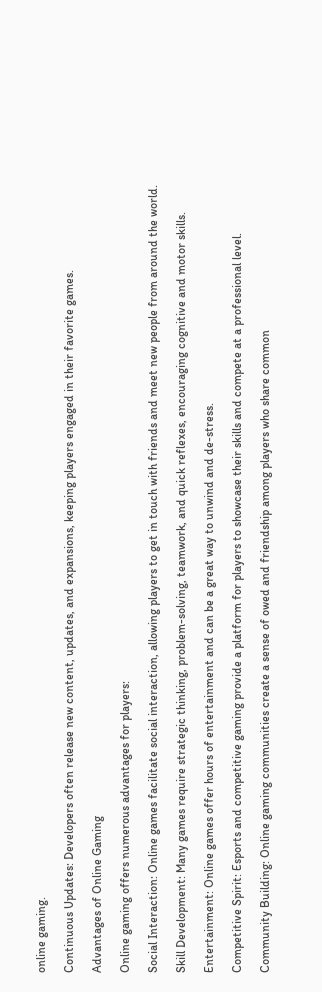online gaming.

Continuous Updates: Developers often release new content, updates, and expansions, keeping players engaged in their favorite games.

Advantages of Online Gaming

Online gaming offers numerous advantages for players:

Social Interaction: Online games facilitate social interaction, allowing players to get in touch with friends and meet new people from around the world.

Skill Development: Many games require strategic thinking, problem-solving, teamwork, and quick reflexes, encouraging cognitive and motor skills.

Entertainment: Online games offer hours of entertainment and can be a great way to unwind and de-stress.

Competitive Spirit: Esports and competitive gaming provide a platform for players to showcase their skills and compete at a professional level.

Community Building: Online gaming communities create a sense of owed and friendship among players who share common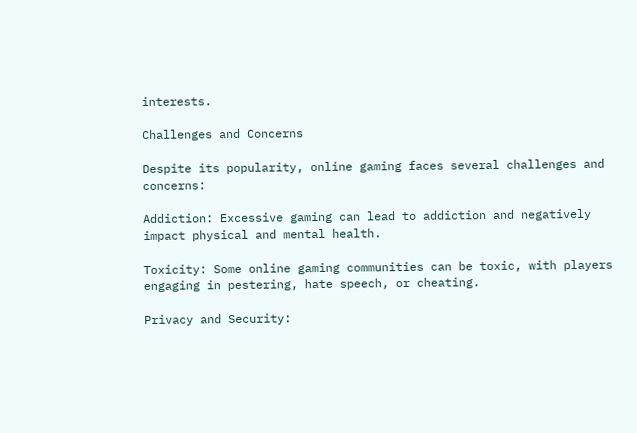interests.

Challenges and Concerns

Despite its popularity, online gaming faces several challenges and concerns:

Addiction: Excessive gaming can lead to addiction and negatively impact physical and mental health.

Toxicity: Some online gaming communities can be toxic, with players engaging in pestering, hate speech, or cheating.

Privacy and Security: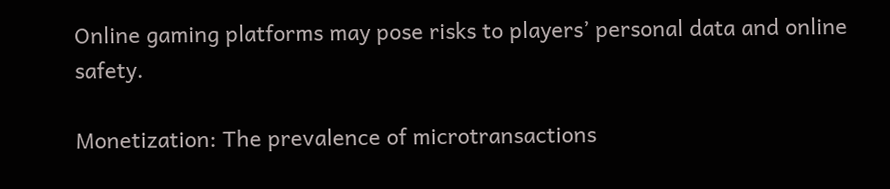Online gaming platforms may pose risks to players’ personal data and online safety.

Monetization: The prevalence of microtransactions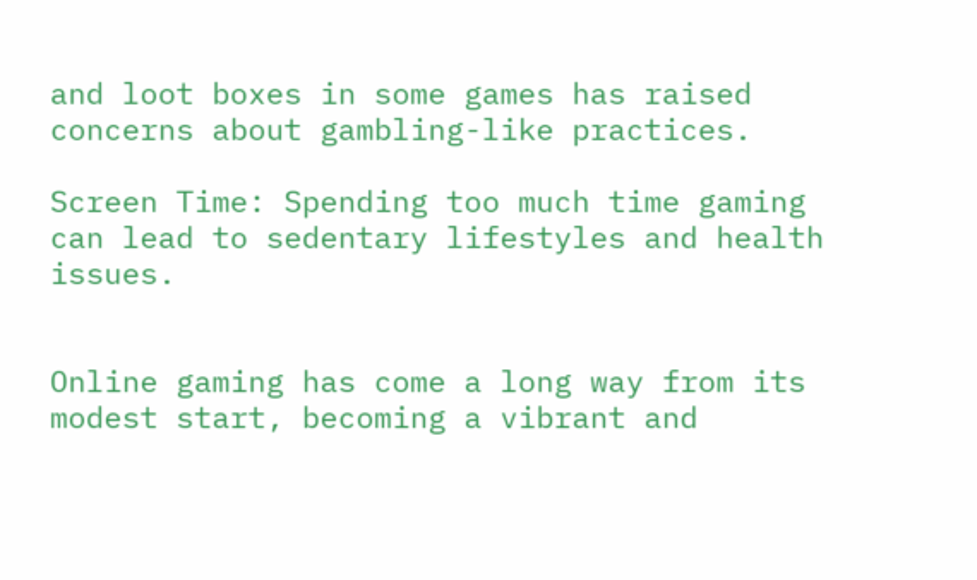and loot boxes in some games has raised concerns about gambling-like practices.

Screen Time: Spending too much time gaming can lead to sedentary lifestyles and health issues.


Online gaming has come a long way from its modest start, becoming a vibrant and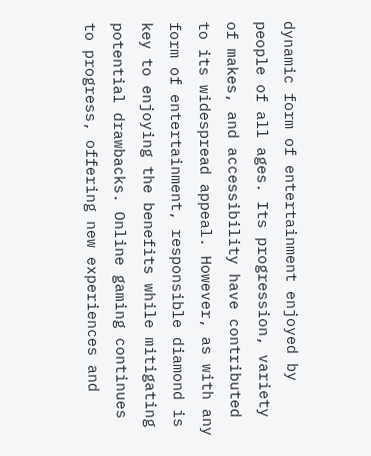dynamic form of entertainment enjoyed by people of all ages. Its progression, variety of makes, and accessibility have contributed to its widespread appeal. However, as with any form of entertainment, responsible diamond is key to enjoying the benefits while mitigating potential drawbacks. Online gaming continues to progress, offering new experiences and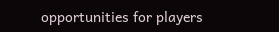opportunities for players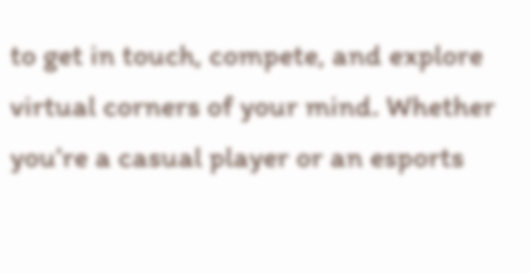to get in touch, compete, and explore virtual corners of your mind. Whether you’re a casual player or an esports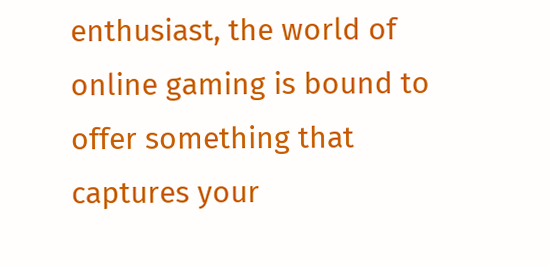enthusiast, the world of online gaming is bound to offer something that captures your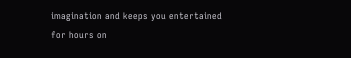imagination and keeps you entertained for hours on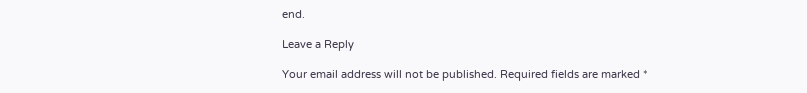end.

Leave a Reply

Your email address will not be published. Required fields are marked *